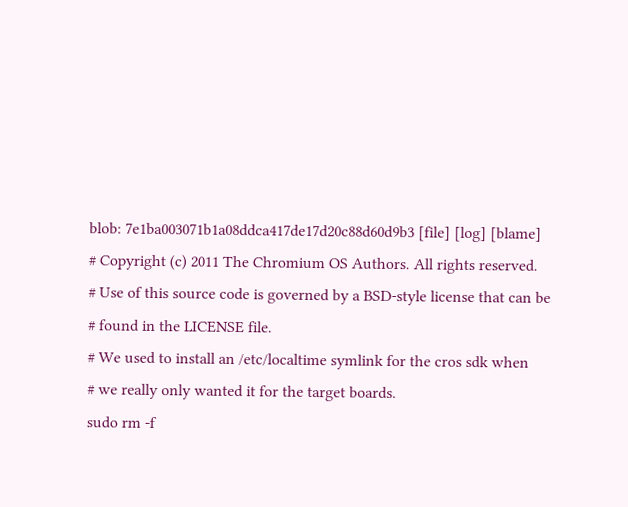blob: 7e1ba003071b1a08ddca417de17d20c88d60d9b3 [file] [log] [blame]
# Copyright (c) 2011 The Chromium OS Authors. All rights reserved.
# Use of this source code is governed by a BSD-style license that can be
# found in the LICENSE file.
# We used to install an /etc/localtime symlink for the cros sdk when
# we really only wanted it for the target boards.
sudo rm -f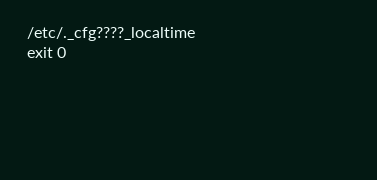/etc/._cfg????_localtime
exit 0